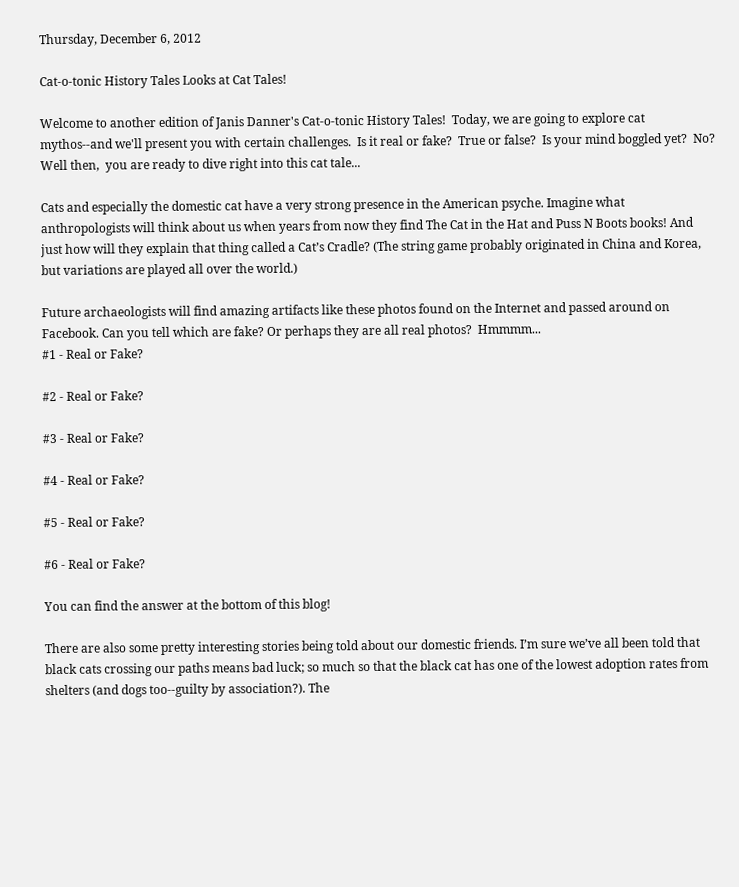Thursday, December 6, 2012

Cat-o-tonic History Tales Looks at Cat Tales!

Welcome to another edition of Janis Danner's Cat-o-tonic History Tales!  Today, we are going to explore cat mythos--and we'll present you with certain challenges.  Is it real or fake?  True or false?  Is your mind boggled yet?  No?  Well then,  you are ready to dive right into this cat tale...

Cats and especially the domestic cat have a very strong presence in the American psyche. Imagine what anthropologists will think about us when years from now they find The Cat in the Hat and Puss N Boots books! And just how will they explain that thing called a Cat’s Cradle? (The string game probably originated in China and Korea, but variations are played all over the world.)

Future archaeologists will find amazing artifacts like these photos found on the Internet and passed around on Facebook. Can you tell which are fake? Or perhaps they are all real photos?  Hmmmm...
#1 - Real or Fake?

#2 - Real or Fake?

#3 - Real or Fake?

#4 - Real or Fake?

#5 - Real or Fake?

#6 - Real or Fake?

You can find the answer at the bottom of this blog!

There are also some pretty interesting stories being told about our domestic friends. I’m sure we’ve all been told that black cats crossing our paths means bad luck; so much so that the black cat has one of the lowest adoption rates from shelters (and dogs too--guilty by association?). The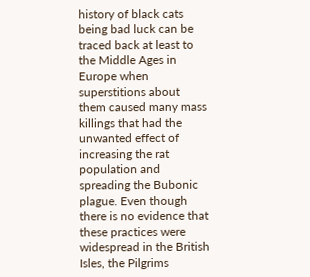history of black cats being bad luck can be traced back at least to the Middle Ages in Europe when superstitions about them caused many mass killings that had the unwanted effect of increasing the rat population and spreading the Bubonic plague. Even though there is no evidence that these practices were widespread in the British Isles, the Pilgrims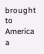brought to America a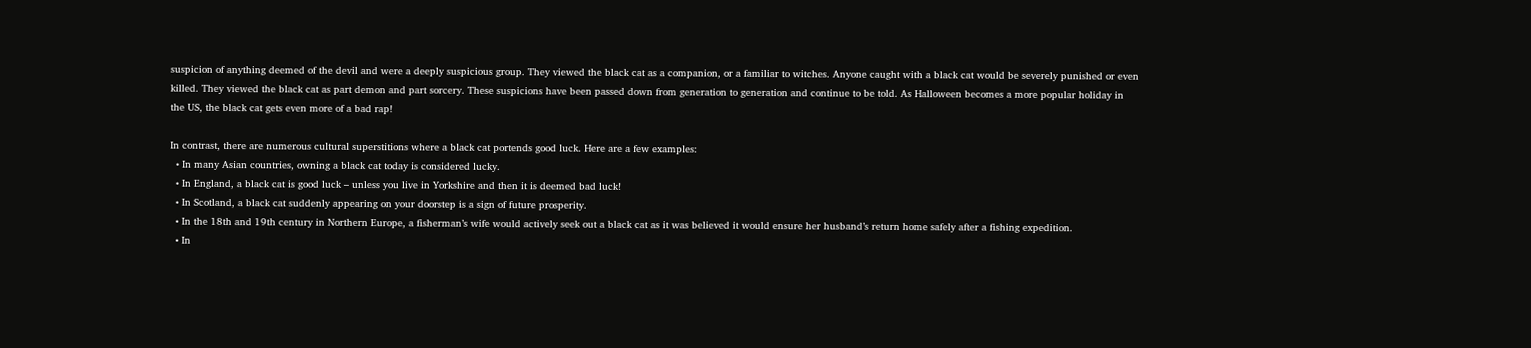suspicion of anything deemed of the devil and were a deeply suspicious group. They viewed the black cat as a companion, or a familiar to witches. Anyone caught with a black cat would be severely punished or even killed. They viewed the black cat as part demon and part sorcery. These suspicions have been passed down from generation to generation and continue to be told. As Halloween becomes a more popular holiday in the US, the black cat gets even more of a bad rap!

In contrast, there are numerous cultural superstitions where a black cat portends good luck. Here are a few examples:
  • In many Asian countries, owning a black cat today is considered lucky.
  • In England, a black cat is good luck – unless you live in Yorkshire and then it is deemed bad luck!
  • In Scotland, a black cat suddenly appearing on your doorstep is a sign of future prosperity.
  • In the 18th and 19th century in Northern Europe, a fisherman’s wife would actively seek out a black cat as it was believed it would ensure her husband’s return home safely after a fishing expedition.
  • In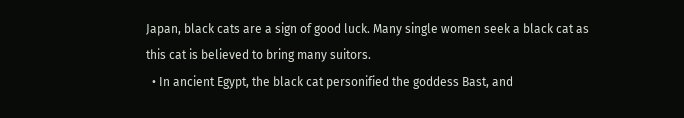Japan, black cats are a sign of good luck. Many single women seek a black cat as this cat is believed to bring many suitors.
  • In ancient Egypt, the black cat personified the goddess Bast, and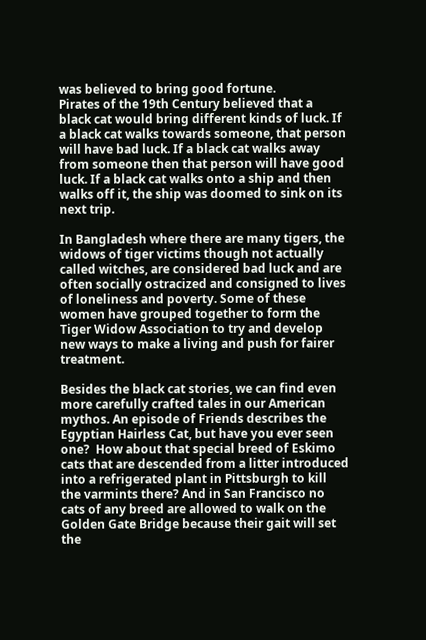was believed to bring good fortune.
Pirates of the 19th Century believed that a black cat would bring different kinds of luck. If a black cat walks towards someone, that person will have bad luck. If a black cat walks away from someone then that person will have good luck. If a black cat walks onto a ship and then walks off it, the ship was doomed to sink on its next trip.

In Bangladesh where there are many tigers, the widows of tiger victims though not actually called witches, are considered bad luck and are often socially ostracized and consigned to lives of loneliness and poverty. Some of these women have grouped together to form the Tiger Widow Association to try and develop new ways to make a living and push for fairer treatment.

Besides the black cat stories, we can find even more carefully crafted tales in our American mythos. An episode of Friends describes the Egyptian Hairless Cat, but have you ever seen one?  How about that special breed of Eskimo cats that are descended from a litter introduced into a refrigerated plant in Pittsburgh to kill the varmints there? And in San Francisco no cats of any breed are allowed to walk on the Golden Gate Bridge because their gait will set the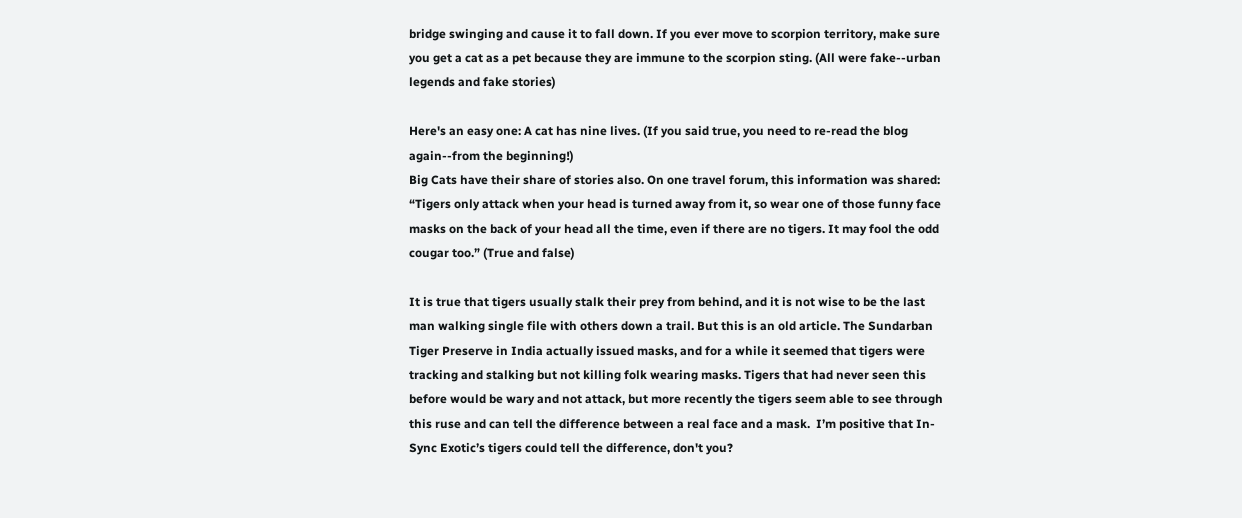bridge swinging and cause it to fall down. If you ever move to scorpion territory, make sure you get a cat as a pet because they are immune to the scorpion sting. (All were fake--urban legends and fake stories)

Here's an easy one: A cat has nine lives. (If you said true, you need to re-read the blog again--from the beginning!)
Big Cats have their share of stories also. On one travel forum, this information was shared: “Tigers only attack when your head is turned away from it, so wear one of those funny face masks on the back of your head all the time, even if there are no tigers. It may fool the odd cougar too.” (True and false)

It is true that tigers usually stalk their prey from behind, and it is not wise to be the last man walking single file with others down a trail. But this is an old article. The Sundarban Tiger Preserve in India actually issued masks, and for a while it seemed that tigers were tracking and stalking but not killing folk wearing masks. Tigers that had never seen this before would be wary and not attack, but more recently the tigers seem able to see through this ruse and can tell the difference between a real face and a mask.  I’m positive that In-Sync Exotic’s tigers could tell the difference, don't you?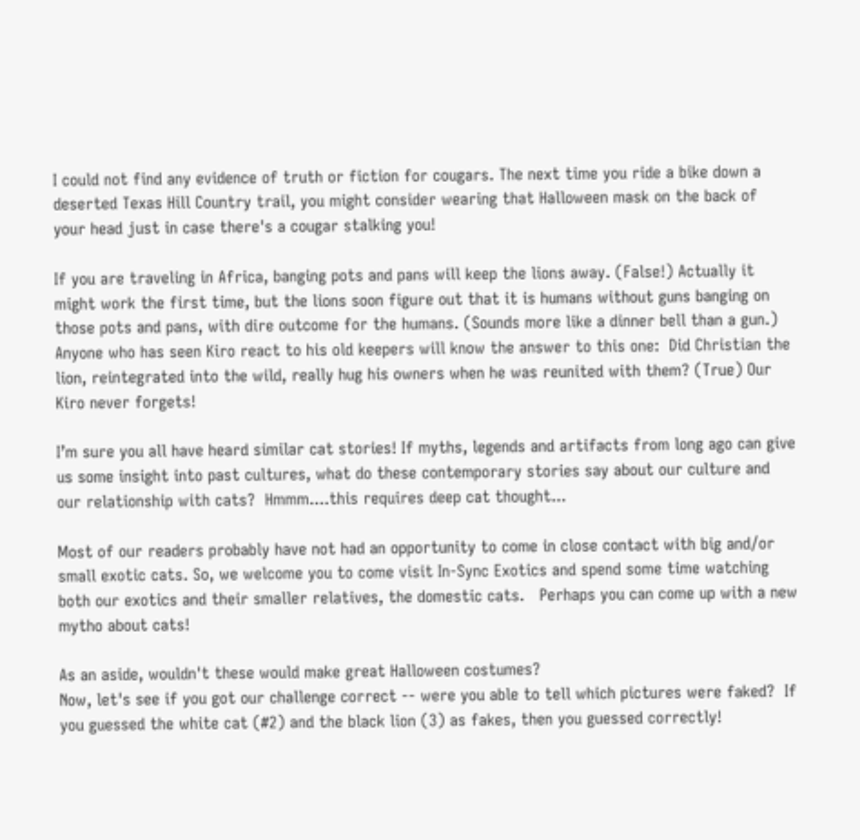I could not find any evidence of truth or fiction for cougars. The next time you ride a bike down a deserted Texas Hill Country trail, you might consider wearing that Halloween mask on the back of your head just in case there's a cougar stalking you!

If you are traveling in Africa, banging pots and pans will keep the lions away. (False!) Actually it might work the first time, but the lions soon figure out that it is humans without guns banging on those pots and pans, with dire outcome for the humans. (Sounds more like a dinner bell than a gun.)
Anyone who has seen Kiro react to his old keepers will know the answer to this one:  Did Christian the lion, reintegrated into the wild, really hug his owners when he was reunited with them? (True) Our Kiro never forgets!

I’m sure you all have heard similar cat stories! If myths, legends and artifacts from long ago can give us some insight into past cultures, what do these contemporary stories say about our culture and our relationship with cats?  Hmmm....this requires deep cat thought...

Most of our readers probably have not had an opportunity to come in close contact with big and/or small exotic cats. So, we welcome you to come visit In-Sync Exotics and spend some time watching both our exotics and their smaller relatives, the domestic cats.   Perhaps you can come up with a new mytho about cats!

As an aside, wouldn't these would make great Halloween costumes?
Now, let's see if you got our challenge correct -- were you able to tell which pictures were faked?  If you guessed the white cat (#2) and the black lion (3) as fakes, then you guessed correctly!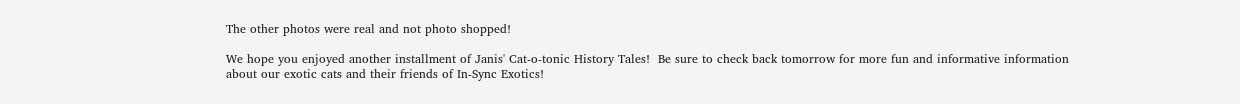The other photos were real and not photo shopped!

We hope you enjoyed another installment of Janis' Cat-o-tonic History Tales!  Be sure to check back tomorrow for more fun and informative information about our exotic cats and their friends of In-Sync Exotics!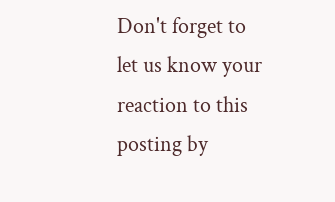Don't forget to let us know your reaction to this posting by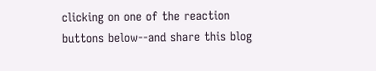clicking on one of the reaction buttons below--and share this blog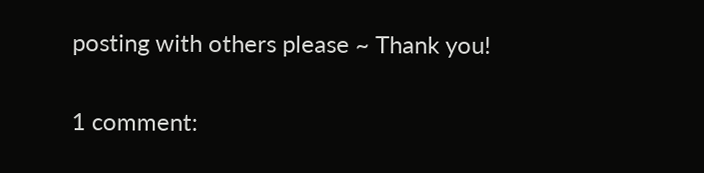posting with others please ~ Thank you!


1 comment: